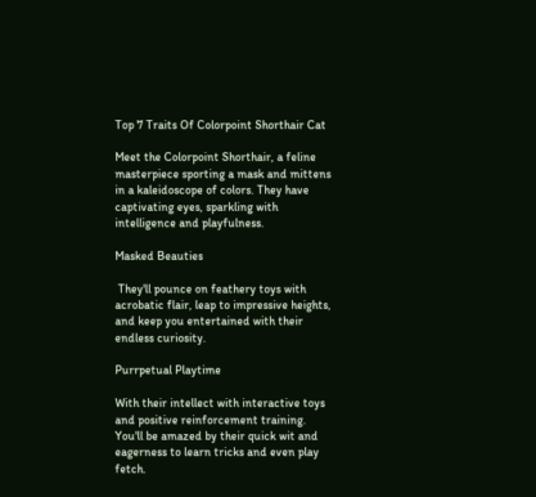Top 7 Traits Of Colorpoint Shorthair Cat

Meet the Colorpoint Shorthair, a feline masterpiece sporting a mask and mittens in a kaleidoscope of colors. They have captivating eyes, sparkling with intelligence and playfulness.

Masked Beauties

 They'll pounce on feathery toys with acrobatic flair, leap to impressive heights, and keep you entertained with their endless curiosity.

Purrpetual Playtime

With their intellect with interactive toys and positive reinforcement training. You'll be amazed by their quick wit and eagerness to learn tricks and even play fetch.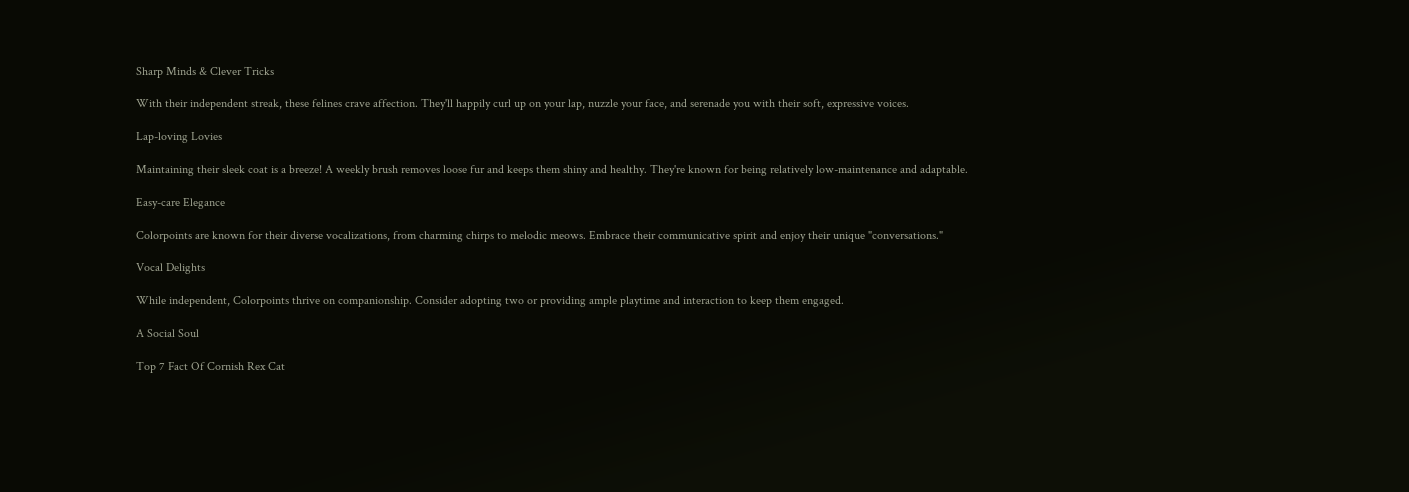Sharp Minds & Clever Tricks

With their independent streak, these felines crave affection. They'll happily curl up on your lap, nuzzle your face, and serenade you with their soft, expressive voices.

Lap-loving Lovies

Maintaining their sleek coat is a breeze! A weekly brush removes loose fur and keeps them shiny and healthy. They're known for being relatively low-maintenance and adaptable.

Easy-care Elegance

Colorpoints are known for their diverse vocalizations, from charming chirps to melodic meows. Embrace their communicative spirit and enjoy their unique "conversations."

Vocal Delights

While independent, Colorpoints thrive on companionship. Consider adopting two or providing ample playtime and interaction to keep them engaged.

A Social Soul

Top 7 Fact Of Cornish Rex Cat